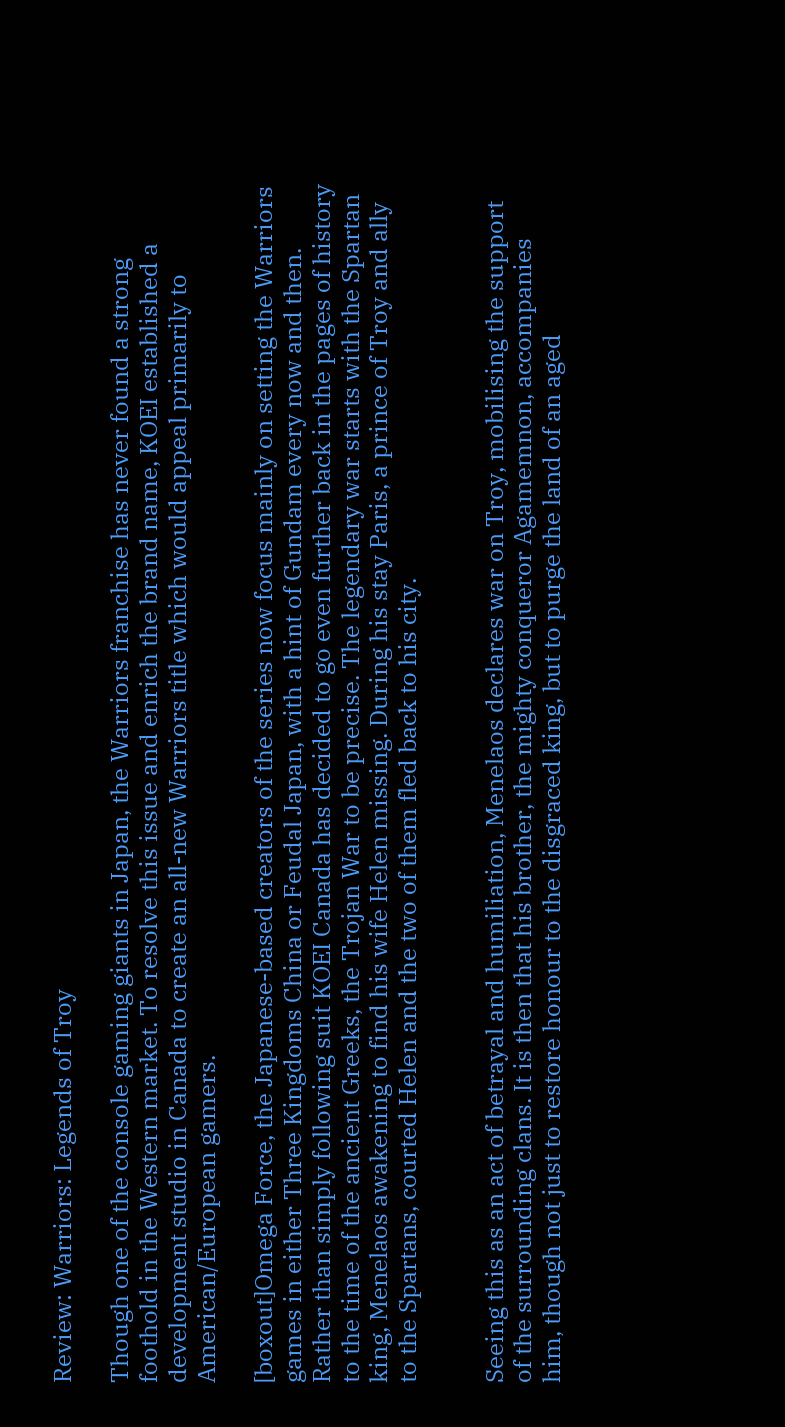Review: Warriors: Legends of Troy

Though one of the console gaming giants in Japan, the Warriors franchise has never found a strong foothold in the Western market. To resolve this issue and enrich the brand name, KOEI established a development studio in Canada to create an all-new Warriors title which would appeal primarily to American/European gamers.

[boxout]Omega Force, the Japanese-based creators of the series now focus mainly on setting the Warriors games in either Three Kingdoms China or Feudal Japan, with a hint of Gundam every now and then. Rather than simply following suit KOEI Canada has decided to go even further back in the pages of history to the time of the ancient Greeks, the Trojan War to be precise. The legendary war starts with the Spartan king, Menelaos awakening to find his wife Helen missing. During his stay Paris, a prince of Troy and ally to the Spartans, courted Helen and the two of them fled back to his city.


Seeing this as an act of betrayal and humiliation, Menelaos declares war on Troy, mobilising the support of the surrounding clans. It is then that his brother, the mighty conqueror Agamemnon, accompanies him, though not just to restore honour to the disgraced king, but to purge the land of an aged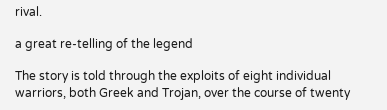rival.

a great re-telling of the legend

The story is told through the exploits of eight individual warriors, both Greek and Trojan, over the course of twenty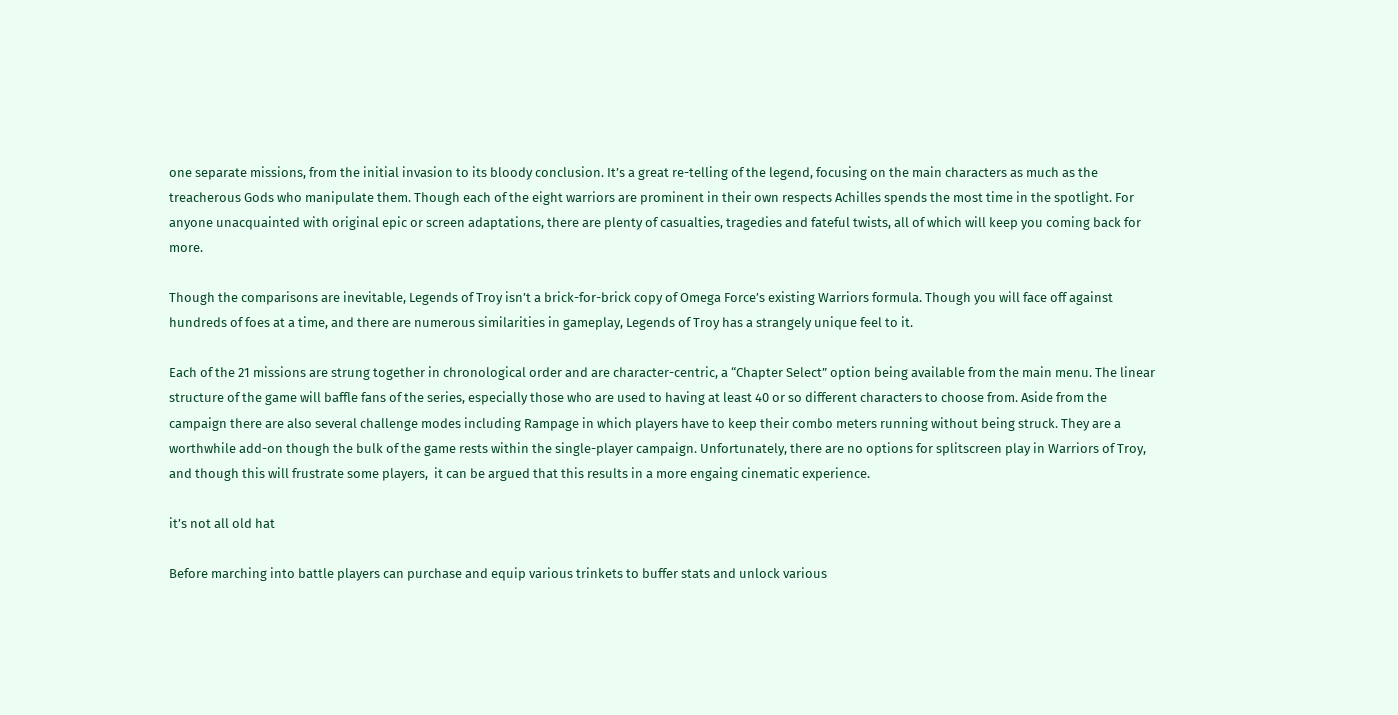one separate missions, from the initial invasion to its bloody conclusion. It’s a great re-telling of the legend, focusing on the main characters as much as the treacherous Gods who manipulate them. Though each of the eight warriors are prominent in their own respects Achilles spends the most time in the spotlight. For anyone unacquainted with original epic or screen adaptations, there are plenty of casualties, tragedies and fateful twists, all of which will keep you coming back for more.

Though the comparisons are inevitable, Legends of Troy isn’t a brick-for-brick copy of Omega Force’s existing Warriors formula. Though you will face off against hundreds of foes at a time, and there are numerous similarities in gameplay, Legends of Troy has a strangely unique feel to it.

Each of the 21 missions are strung together in chronological order and are character-centric, a “Chapter Select” option being available from the main menu. The linear structure of the game will baffle fans of the series, especially those who are used to having at least 40 or so different characters to choose from. Aside from the campaign there are also several challenge modes including Rampage in which players have to keep their combo meters running without being struck. They are a worthwhile add-on though the bulk of the game rests within the single-player campaign. Unfortunately, there are no options for splitscreen play in Warriors of Troy, and though this will frustrate some players,  it can be argued that this results in a more engaing cinematic experience.

it’s not all old hat

Before marching into battle players can purchase and equip various trinkets to buffer stats and unlock various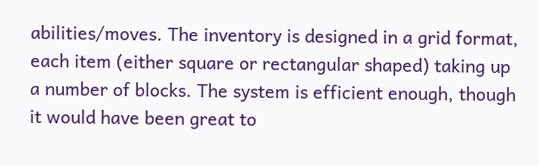abilities/moves. The inventory is designed in a grid format, each item (either square or rectangular shaped) taking up a number of blocks. The system is efficient enough, though it would have been great to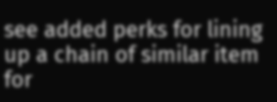see added perks for lining up a chain of similar item for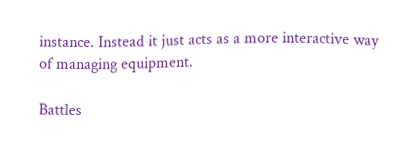instance. Instead it just acts as a more interactive way of managing equipment.

Battles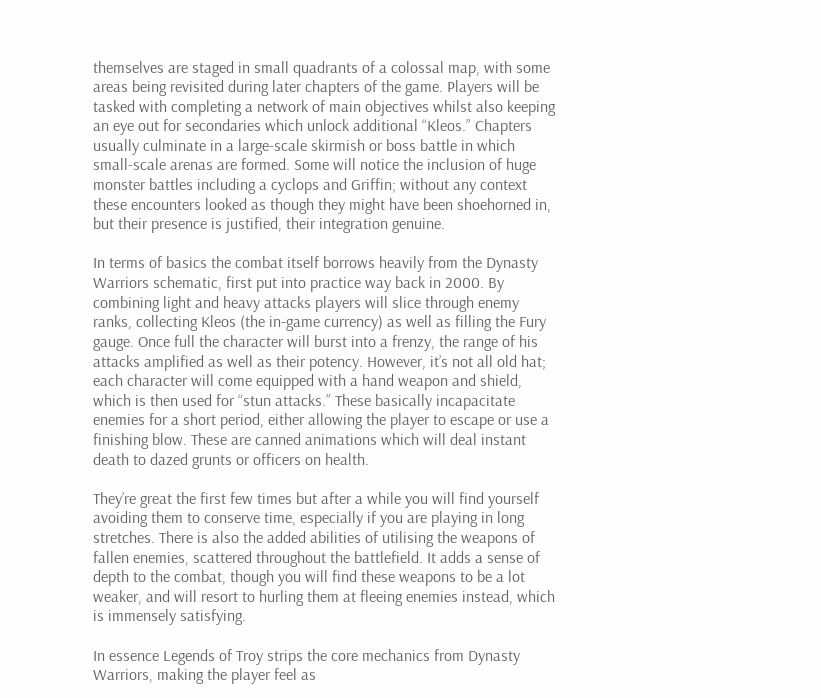themselves are staged in small quadrants of a colossal map, with some areas being revisited during later chapters of the game. Players will be tasked with completing a network of main objectives whilst also keeping an eye out for secondaries which unlock additional “Kleos.” Chapters usually culminate in a large-scale skirmish or boss battle in which small-scale arenas are formed. Some will notice the inclusion of huge monster battles including a cyclops and Griffin; without any context these encounters looked as though they might have been shoehorned in, but their presence is justified, their integration genuine.

In terms of basics the combat itself borrows heavily from the Dynasty Warriors schematic, first put into practice way back in 2000. By combining light and heavy attacks players will slice through enemy ranks, collecting Kleos (the in-game currency) as well as filling the Fury gauge. Once full the character will burst into a frenzy, the range of his attacks amplified as well as their potency. However, it’s not all old hat; each character will come equipped with a hand weapon and shield, which is then used for “stun attacks.” These basically incapacitate enemies for a short period, either allowing the player to escape or use a finishing blow. These are canned animations which will deal instant death to dazed grunts or officers on health.

They’re great the first few times but after a while you will find yourself avoiding them to conserve time, especially if you are playing in long stretches. There is also the added abilities of utilising the weapons of fallen enemies, scattered throughout the battlefield. It adds a sense of depth to the combat, though you will find these weapons to be a lot weaker, and will resort to hurling them at fleeing enemies instead, which is immensely satisfying.

In essence Legends of Troy strips the core mechanics from Dynasty Warriors, making the player feel as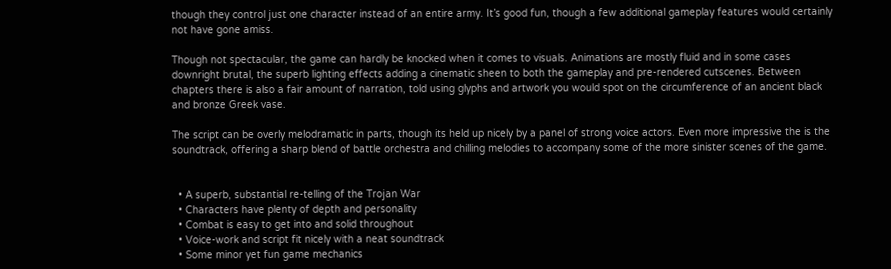though they control just one character instead of an entire army. It’s good fun, though a few additional gameplay features would certainly not have gone amiss.

Though not spectacular, the game can hardly be knocked when it comes to visuals. Animations are mostly fluid and in some cases downright brutal, the superb lighting effects adding a cinematic sheen to both the gameplay and pre-rendered cutscenes. Between chapters there is also a fair amount of narration, told using glyphs and artwork you would spot on the circumference of an ancient black and bronze Greek vase.

The script can be overly melodramatic in parts, though its held up nicely by a panel of strong voice actors. Even more impressive the is the soundtrack, offering a sharp blend of battle orchestra and chilling melodies to accompany some of the more sinister scenes of the game.


  • A superb, substantial re-telling of the Trojan War
  • Characters have plenty of depth and personality
  • Combat is easy to get into and solid throughout
  • Voice-work and script fit nicely with a neat soundtrack
  • Some minor yet fun game mechanics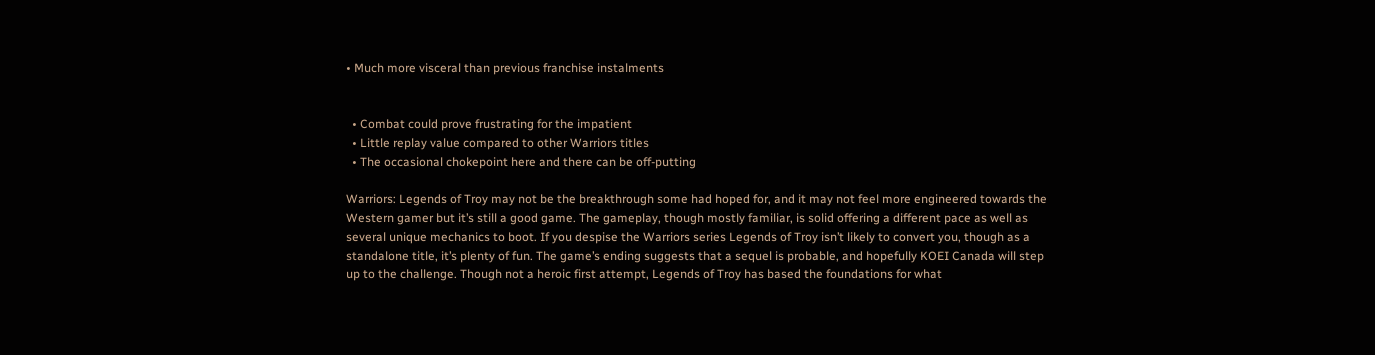• Much more visceral than previous franchise instalments


  • Combat could prove frustrating for the impatient
  • Little replay value compared to other Warriors titles
  • The occasional chokepoint here and there can be off-putting

Warriors: Legends of Troy may not be the breakthrough some had hoped for, and it may not feel more engineered towards the Western gamer but it’s still a good game. The gameplay, though mostly familiar, is solid offering a different pace as well as several unique mechanics to boot. If you despise the Warriors series Legends of Troy isn’t likely to convert you, though as a standalone title, it’s plenty of fun. The game’s ending suggests that a sequel is probable, and hopefully KOEI Canada will step up to the challenge. Though not a heroic first attempt, Legends of Troy has based the foundations for what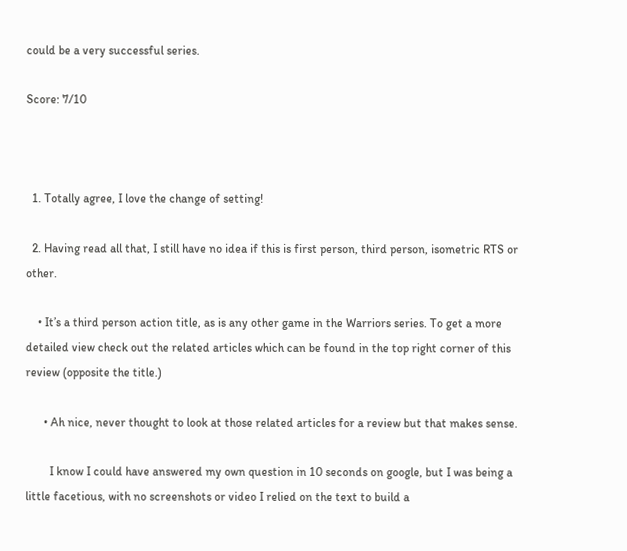could be a very successful series.

Score: 7/10



  1. Totally agree, I love the change of setting!

  2. Having read all that, I still have no idea if this is first person, third person, isometric RTS or other.

    • It’s a third person action title, as is any other game in the Warriors series. To get a more detailed view check out the related articles which can be found in the top right corner of this review (opposite the title.)

      • Ah nice, never thought to look at those related articles for a review but that makes sense.

        I know I could have answered my own question in 10 seconds on google, but I was being a little facetious, with no screenshots or video I relied on the text to build a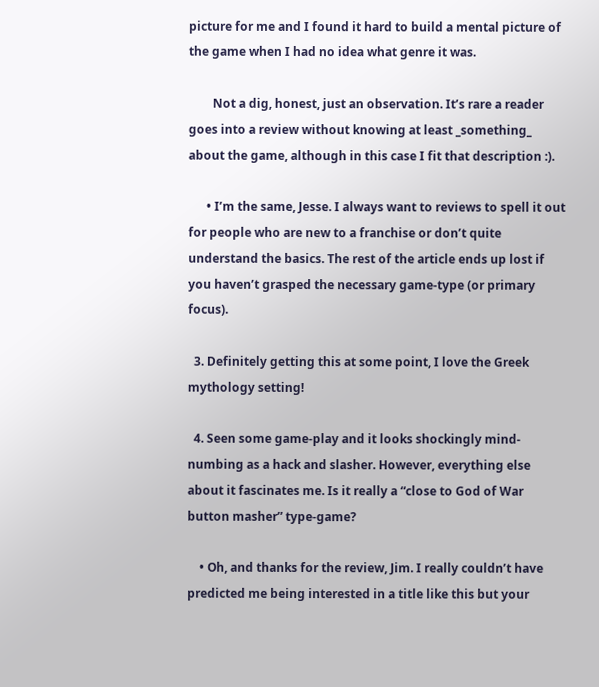picture for me and I found it hard to build a mental picture of the game when I had no idea what genre it was.

        Not a dig, honest, just an observation. It’s rare a reader goes into a review without knowing at least _something_ about the game, although in this case I fit that description :).

      • I’m the same, Jesse. I always want to reviews to spell it out for people who are new to a franchise or don’t quite understand the basics. The rest of the article ends up lost if you haven’t grasped the necessary game-type (or primary focus).

  3. Definitely getting this at some point, I love the Greek mythology setting!

  4. Seen some game-play and it looks shockingly mind-numbing as a hack and slasher. However, everything else about it fascinates me. Is it really a “close to God of War button masher” type-game?

    • Oh, and thanks for the review, Jim. I really couldn’t have predicted me being interested in a title like this but your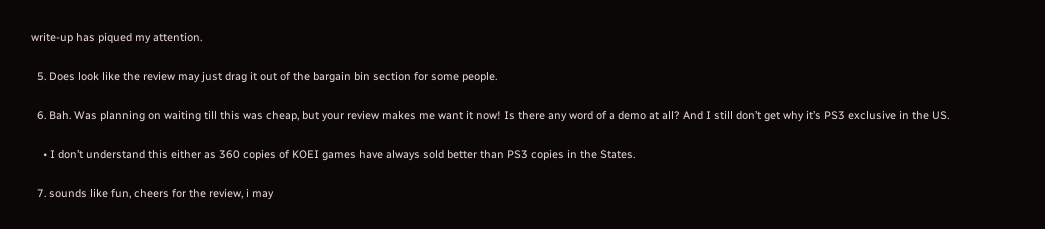write-up has piqued my attention.

  5. Does look like the review may just drag it out of the bargain bin section for some people.

  6. Bah. Was planning on waiting till this was cheap, but your review makes me want it now! Is there any word of a demo at all? And I still don’t get why it’s PS3 exclusive in the US.

    • I don’t understand this either as 360 copies of KOEI games have always sold better than PS3 copies in the States.

  7. sounds like fun, cheers for the review, i may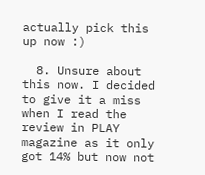actually pick this up now :)

  8. Unsure about this now. I decided to give it a miss when I read the review in PLAY magazine as it only got 14% but now not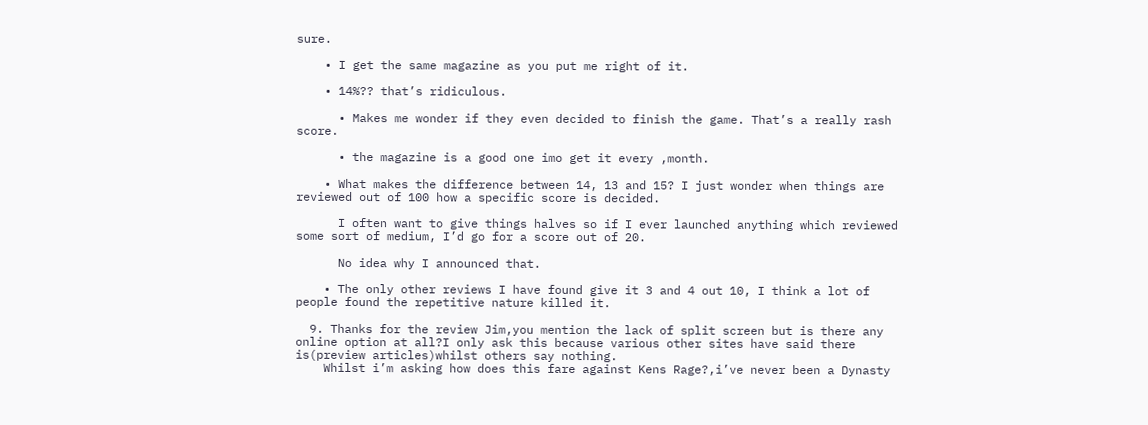sure.

    • I get the same magazine as you put me right of it.

    • 14%?? that’s ridiculous.

      • Makes me wonder if they even decided to finish the game. That’s a really rash score.

      • the magazine is a good one imo get it every ,month.

    • What makes the difference between 14, 13 and 15? I just wonder when things are reviewed out of 100 how a specific score is decided.

      I often want to give things halves so if I ever launched anything which reviewed some sort of medium, I’d go for a score out of 20.

      No idea why I announced that.

    • The only other reviews I have found give it 3 and 4 out 10, I think a lot of people found the repetitive nature killed it.

  9. Thanks for the review Jim,you mention the lack of split screen but is there any online option at all?I only ask this because various other sites have said there is(preview articles)whilst others say nothing.
    Whilst i’m asking how does this fare against Kens Rage?,i’ve never been a Dynasty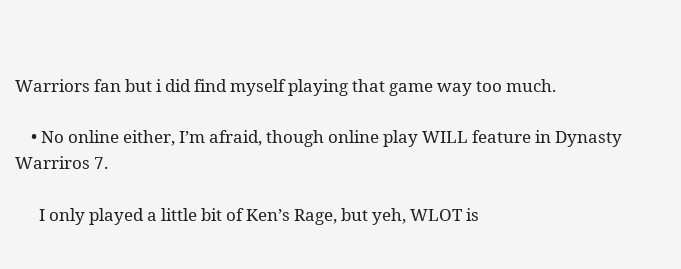Warriors fan but i did find myself playing that game way too much.

    • No online either, I’m afraid, though online play WILL feature in Dynasty Warriros 7.

      I only played a little bit of Ken’s Rage, but yeh, WLOT is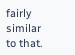fairly similar to that.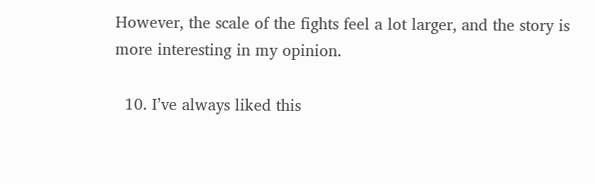However, the scale of the fights feel a lot larger, and the story is more interesting in my opinion.

  10. I’ve always liked this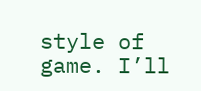style of game. I’ll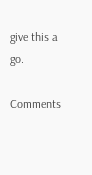give this a go.

Comments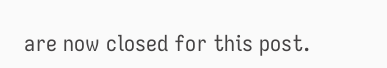are now closed for this post.